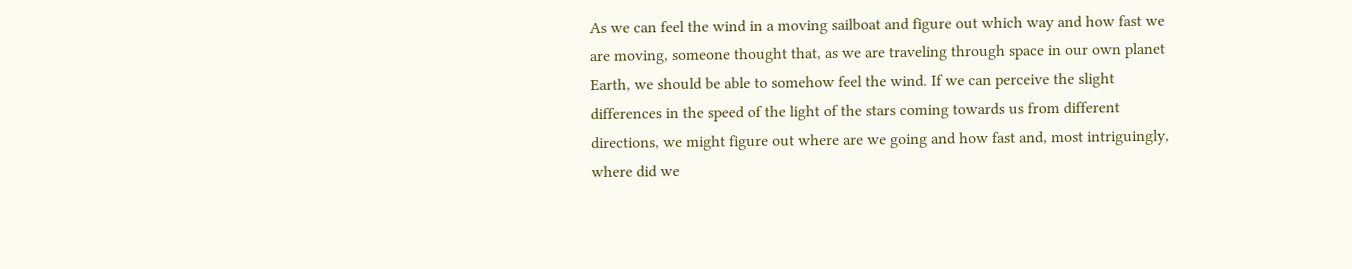As we can feel the wind in a moving sailboat and figure out which way and how fast we are moving, someone thought that, as we are traveling through space in our own planet Earth, we should be able to somehow feel the wind. If we can perceive the slight differences in the speed of the light of the stars coming towards us from different directions, we might figure out where are we going and how fast and, most intriguingly, where did we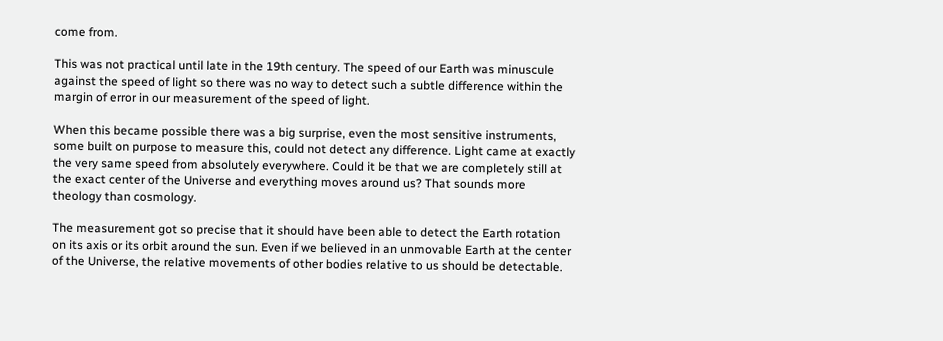come from.

This was not practical until late in the 19th century. The speed of our Earth was minuscule against the speed of light so there was no way to detect such a subtle difference within the margin of error in our measurement of the speed of light.

When this became possible there was a big surprise, even the most sensitive instruments, some built on purpose to measure this, could not detect any difference. Light came at exactly the very same speed from absolutely everywhere. Could it be that we are completely still at the exact center of the Universe and everything moves around us? That sounds more theology than cosmology.

The measurement got so precise that it should have been able to detect the Earth rotation on its axis or its orbit around the sun. Even if we believed in an unmovable Earth at the center of the Universe, the relative movements of other bodies relative to us should be detectable.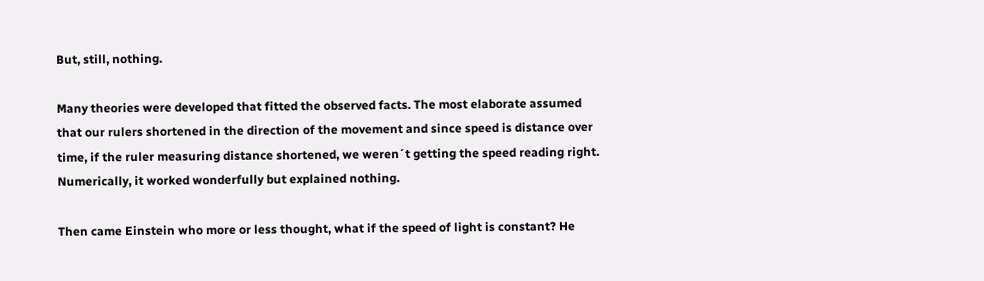But, still, nothing.

Many theories were developed that fitted the observed facts. The most elaborate assumed that our rulers shortened in the direction of the movement and since speed is distance over time, if the ruler measuring distance shortened, we weren´t getting the speed reading right. Numerically, it worked wonderfully but explained nothing.

Then came Einstein who more or less thought, what if the speed of light is constant? He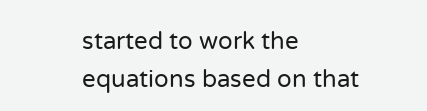started to work the equations based on that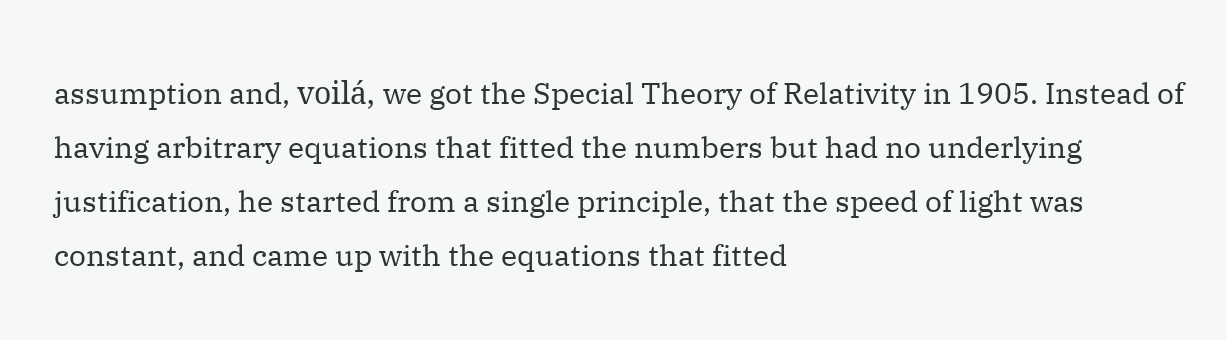assumption and, voilá, we got the Special Theory of Relativity in 1905. Instead of having arbitrary equations that fitted the numbers but had no underlying justification, he started from a single principle, that the speed of light was constant, and came up with the equations that fitted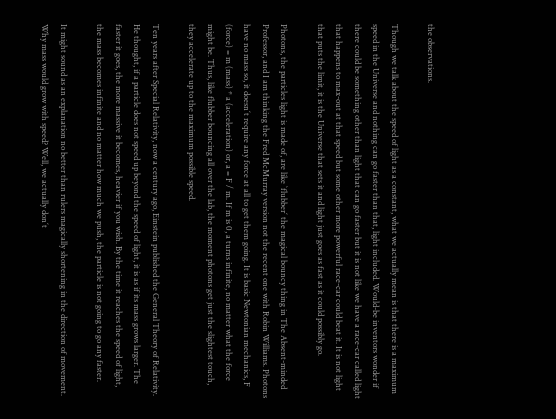the observations.

Though we talk about the speed of light as a constant, what we actually mean is that there is a maximum speed in the Universe and nothing can go faster than that, light included. Would-be inventors wonder if there could be something other than light that can go faster but it is not like we have a race-car called light that happens to max-out at that speed but some other more powerful race-car could beat it. It is not light that puts the limit, it is the Universe that sets it and light just goes as fast as it could possibly go.

Photons, the particles light is made of, are like `flubber´ the magical bouncy thing in The Absent-minded Professor, and I am thinking the Fred McMurray version not the recent one with Robin Williams. Photons have no mass so, it doesn´t require any force at all to get them going. It is basic Newtonian mechanics, F (force) = m (mass) * a (acceleration) or, a = F / m. If m is 0, a turns infinite, no matter what the force might be. Thus, like flubber bouncing all over the lab, the moment photons get just the slightest touch, they accelerate up to the maximum possible speed.

Ten years after Special Relativity, now a century ago, Einstein published the General Theory of Relativity. He thought, if a particle does not speed up beyond the speed of light, it is as if its mass grows larger. The faster it goes, the more massive it becomes, heavier if you wish. By the time it reaches the speed of light, the mass becomes infinite and no matter how much we push, the particle is not going to go any faster.

It might sound as an explanation no better than rulers magically shortening in the direction of movement. Why mass would grow with speed? Well, we actually don´t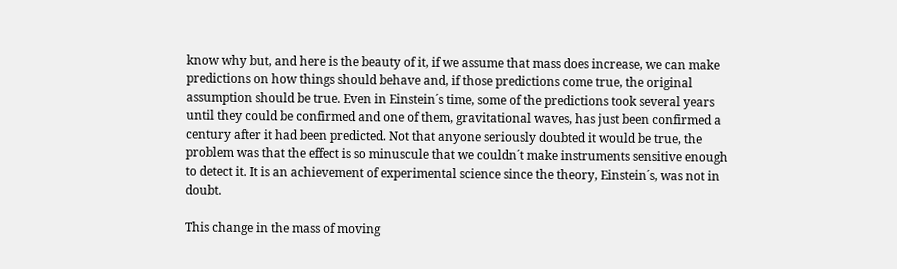know why but, and here is the beauty of it, if we assume that mass does increase, we can make predictions on how things should behave and, if those predictions come true, the original assumption should be true. Even in Einstein´s time, some of the predictions took several years until they could be confirmed and one of them, gravitational waves, has just been confirmed a century after it had been predicted. Not that anyone seriously doubted it would be true, the problem was that the effect is so minuscule that we couldn´t make instruments sensitive enough to detect it. It is an achievement of experimental science since the theory, Einstein´s, was not in doubt.

This change in the mass of moving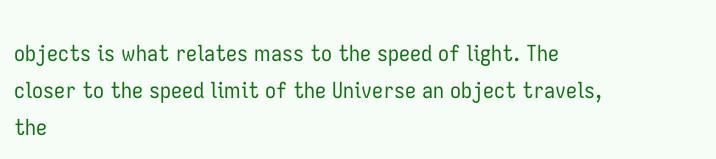objects is what relates mass to the speed of light. The closer to the speed limit of the Universe an object travels, the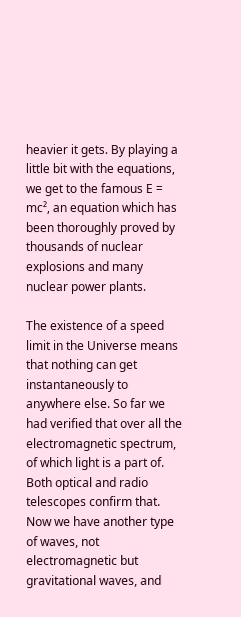heavier it gets. By playing a little bit with the equations, we get to the famous E = mc², an equation which has been thoroughly proved by thousands of nuclear explosions and many nuclear power plants.

The existence of a speed limit in the Universe means that nothing can get instantaneously to anywhere else. So far we had verified that over all the electromagnetic spectrum, of which light is a part of. Both optical and radio telescopes confirm that. Now we have another type of waves, not electromagnetic but gravitational waves, and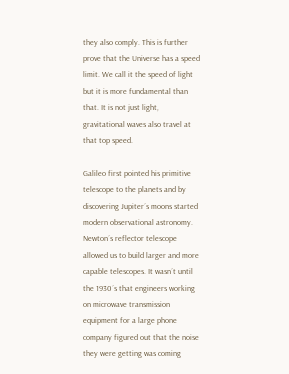they also comply. This is further prove that the Universe has a speed limit. We call it the speed of light but it is more fundamental than that. It is not just light, gravitational waves also travel at that top speed.

Galileo first pointed his primitive telescope to the planets and by discovering Jupiter´s moons started modern observational astronomy. Newton´s reflector telescope allowed us to build larger and more capable telescopes. It wasn´t until the 1930´s that engineers working on microwave transmission equipment for a large phone company figured out that the noise they were getting was coming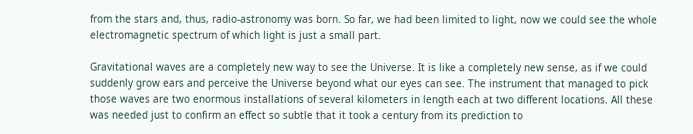from the stars and, thus, radio-astronomy was born. So far, we had been limited to light, now we could see the whole electromagnetic spectrum of which light is just a small part.

Gravitational waves are a completely new way to see the Universe. It is like a completely new sense, as if we could suddenly grow ears and perceive the Universe beyond what our eyes can see. The instrument that managed to pick those waves are two enormous installations of several kilometers in length each at two different locations. All these was needed just to confirm an effect so subtle that it took a century from its prediction to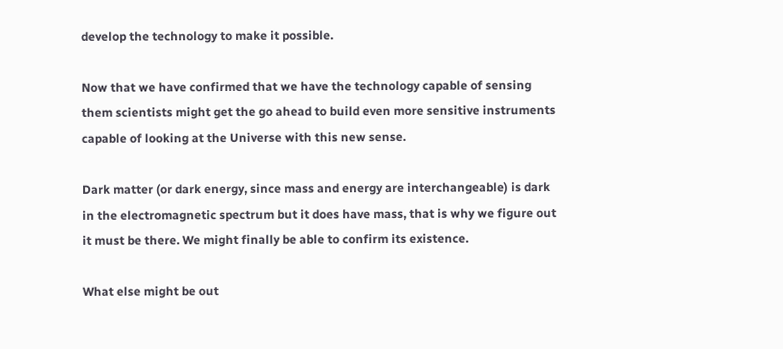develop the technology to make it possible.

Now that we have confirmed that we have the technology capable of sensing them scientists might get the go ahead to build even more sensitive instruments capable of looking at the Universe with this new sense.

Dark matter (or dark energy, since mass and energy are interchangeable) is dark in the electromagnetic spectrum but it does have mass, that is why we figure out it must be there. We might finally be able to confirm its existence.

What else might be out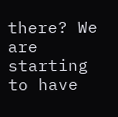there? We are starting to have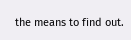the means to find out.